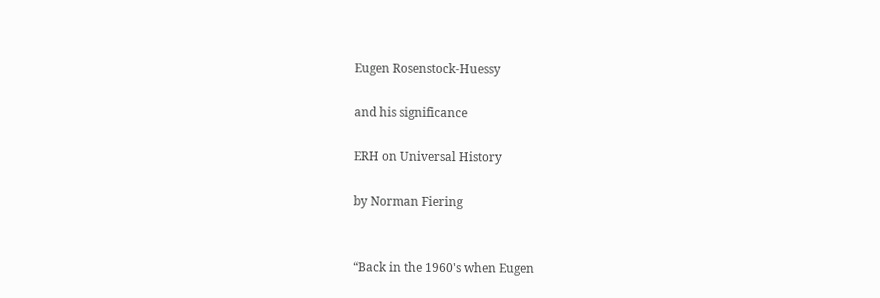Eugen Rosenstock-Huessy

and his significance

ERH on Universal History

by Norman Fiering


“Back in the 1960's when Eugen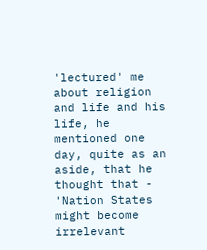'lectured' me about religion and life and his life, he mentioned one day, quite as an aside, that he thought that - 'Nation States might become irrelevant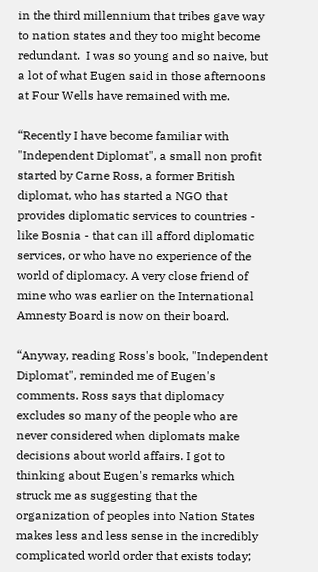in the third millennium that tribes gave way to nation states and they too might become redundant.  I was so young and so naive, but a lot of what Eugen said in those afternoons at Four Wells have remained with me.

“Recently I have become familiar with "Independent Diplomat", a small non profit started by Carne Ross, a former British diplomat, who has started a NGO that provides diplomatic services to countries - like Bosnia - that can ill afford diplomatic services, or who have no experience of the world of diplomacy. A very close friend of mine who was earlier on the International Amnesty Board is now on their board.

“Anyway, reading Ross's book, "Independent Diplomat", reminded me of Eugen's comments. Ross says that diplomacy excludes so many of the people who are never considered when diplomats make decisions about world affairs. I got to thinking about Eugen's remarks which struck me as suggesting that the organization of peoples into Nation States makes less and less sense in the incredibly complicated world order that exists today;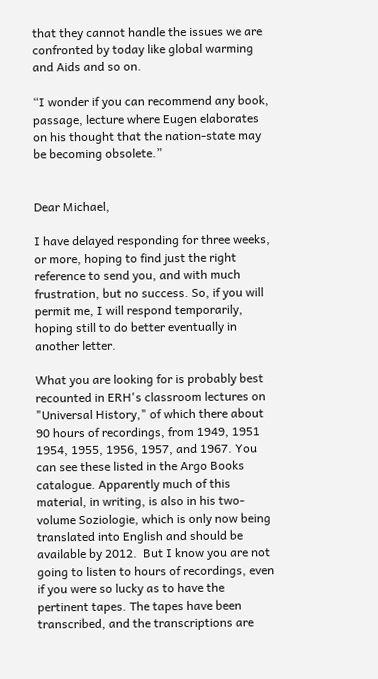that they cannot handle the issues we are confronted by today like global warming and Aids and so on.

“I wonder if you can recommend any book, passage, lecture where Eugen elaborates on his thought that the nation-state may be becoming obsolete.”


Dear Michael,

I have delayed responding for three weeks, or more, hoping to find just the right reference to send you, and with much frustration, but no success. So, if you will permit me, I will respond temporarily, hoping still to do better eventually in another letter.

What you are looking for is probably best recounted in ERH's classroom lectures on "Universal History," of which there about 90 hours of recordings, from 1949, 1951 1954, 1955, 1956, 1957, and 1967. You can see these listed in the Argo Books catalogue. Apparently much of this material, in writing, is also in his two-volume Soziologie, which is only now being translated into English and should be available by 2012.  But I know you are not going to listen to hours of recordings, even if you were so lucky as to have the pertinent tapes. The tapes have been transcribed, and the transcriptions are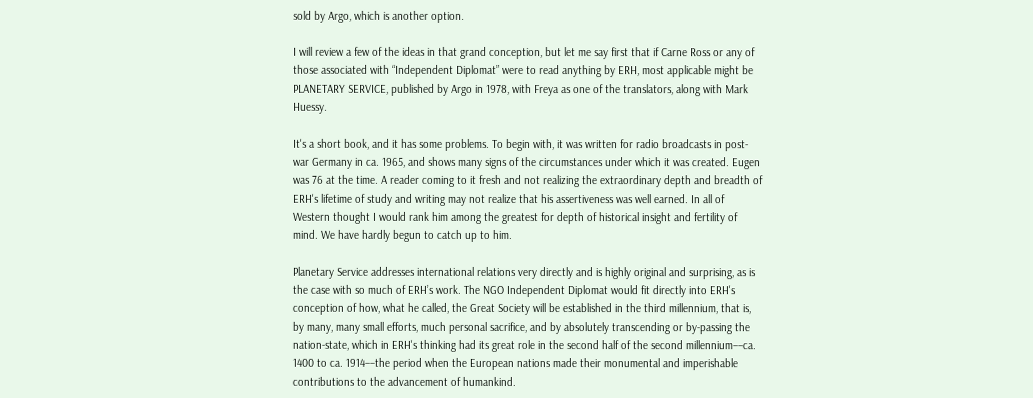sold by Argo, which is another option.

I will review a few of the ideas in that grand conception, but let me say first that if Carne Ross or any of those associated with “Independent Diplomat” were to read anything by ERH, most applicable might be PLANETARY SERVICE, published by Argo in 1978, with Freya as one of the translators, along with Mark Huessy.

It's a short book, and it has some problems. To begin with, it was written for radio broadcasts in post-war Germany in ca. 1965, and shows many signs of the circumstances under which it was created. Eugen was 76 at the time. A reader coming to it fresh and not realizing the extraordinary depth and breadth of ERH's lifetime of study and writing may not realize that his assertiveness was well earned. In all of Western thought I would rank him among the greatest for depth of historical insight and fertility of mind. We have hardly begun to catch up to him.

Planetary Service addresses international relations very directly and is highly original and surprising, as is the case with so much of ERH’s work. The NGO Independent Diplomat would fit directly into ERH's conception of how, what he called, the Great Society will be established in the third millennium, that is, by many, many small efforts, much personal sacrifice, and by absolutely transcending or by-passing the nation-state, which in ERH's thinking had its great role in the second half of the second millennium––ca. 1400 to ca. 1914––the period when the European nations made their monumental and imperishable contributions to the advancement of humankind.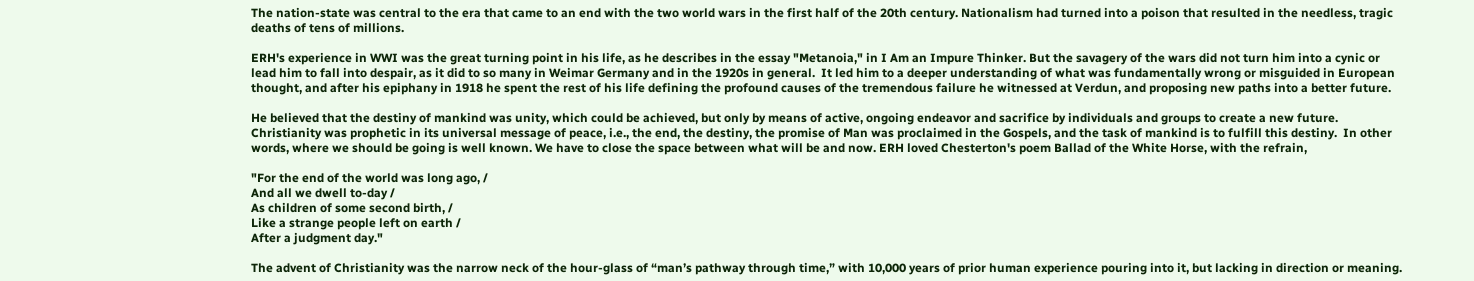The nation-state was central to the era that came to an end with the two world wars in the first half of the 20th century. Nationalism had turned into a poison that resulted in the needless, tragic deaths of tens of millions.

ERH's experience in WWI was the great turning point in his life, as he describes in the essay "Metanoia," in I Am an Impure Thinker. But the savagery of the wars did not turn him into a cynic or lead him to fall into despair, as it did to so many in Weimar Germany and in the 1920s in general.  It led him to a deeper understanding of what was fundamentally wrong or misguided in European thought, and after his epiphany in 1918 he spent the rest of his life defining the profound causes of the tremendous failure he witnessed at Verdun, and proposing new paths into a better future.

He believed that the destiny of mankind was unity, which could be achieved, but only by means of active, ongoing endeavor and sacrifice by individuals and groups to create a new future.  Christianity was prophetic in its universal message of peace, i.e., the end, the destiny, the promise of Man was proclaimed in the Gospels, and the task of mankind is to fulfill this destiny.  In other words, where we should be going is well known. We have to close the space between what will be and now. ERH loved Chesterton's poem Ballad of the White Horse, with the refrain,

"For the end of the world was long ago, /
And all we dwell to-day /
As children of some second birth, /
Like a strange people left on earth /
After a judgment day."

The advent of Christianity was the narrow neck of the hour-glass of “man’s pathway through time,” with 10,000 years of prior human experience pouring into it, but lacking in direction or meaning.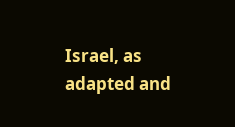Israel, as adapted and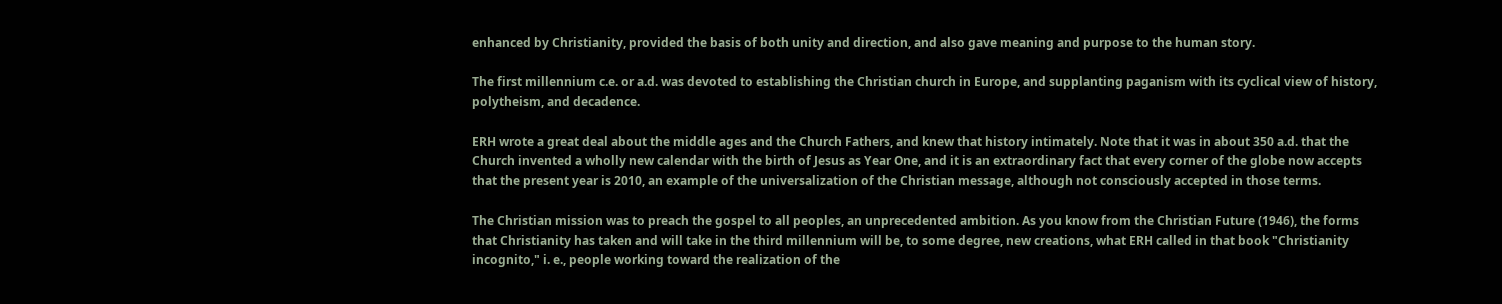enhanced by Christianity, provided the basis of both unity and direction, and also gave meaning and purpose to the human story.

The first millennium c.e. or a.d. was devoted to establishing the Christian church in Europe, and supplanting paganism with its cyclical view of history, polytheism, and decadence.

ERH wrote a great deal about the middle ages and the Church Fathers, and knew that history intimately. Note that it was in about 350 a.d. that the Church invented a wholly new calendar with the birth of Jesus as Year One, and it is an extraordinary fact that every corner of the globe now accepts that the present year is 2010, an example of the universalization of the Christian message, although not consciously accepted in those terms.

The Christian mission was to preach the gospel to all peoples, an unprecedented ambition. As you know from the Christian Future (1946), the forms that Christianity has taken and will take in the third millennium will be, to some degree, new creations, what ERH called in that book "Christianity incognito," i. e., people working toward the realization of the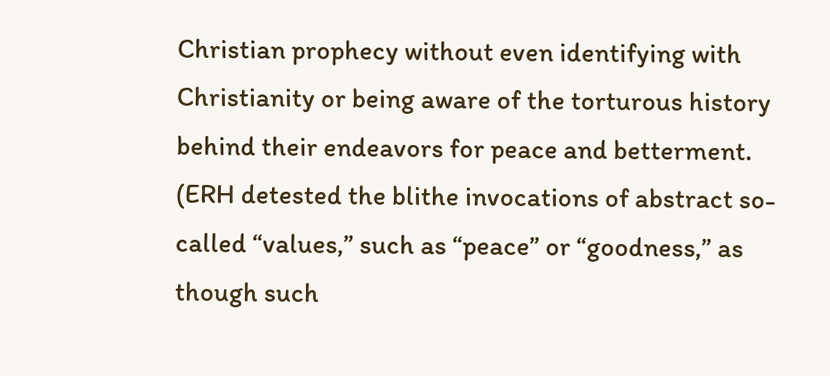Christian prophecy without even identifying with Christianity or being aware of the torturous history behind their endeavors for peace and betterment. (ERH detested the blithe invocations of abstract so-called “values,” such as “peace” or “goodness,” as though such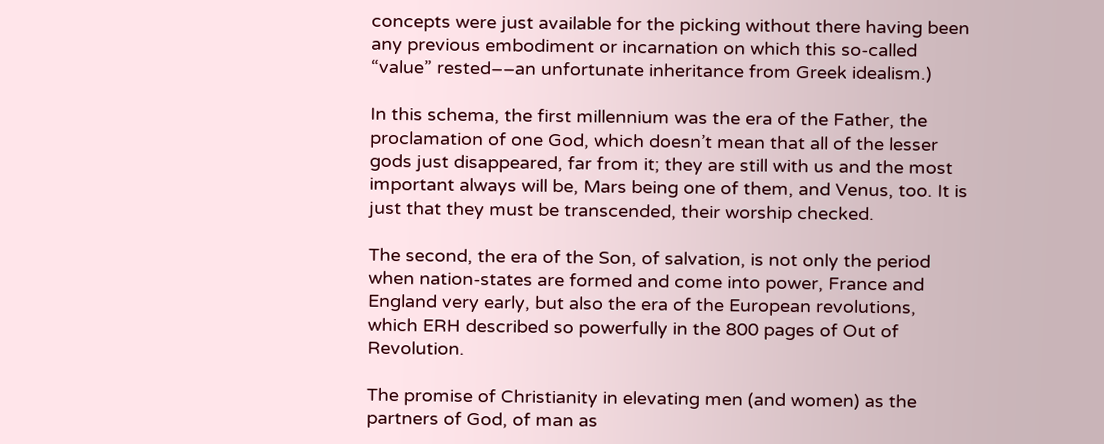concepts were just available for the picking without there having been any previous embodiment or incarnation on which this so-called “value” rested––an unfortunate inheritance from Greek idealism.)

In this schema, the first millennium was the era of the Father, the proclamation of one God, which doesn’t mean that all of the lesser gods just disappeared, far from it; they are still with us and the most important always will be, Mars being one of them, and Venus, too. It is just that they must be transcended, their worship checked.

The second, the era of the Son, of salvation, is not only the period when nation-states are formed and come into power, France and England very early, but also the era of the European revolutions, which ERH described so powerfully in the 800 pages of Out of Revolution.

The promise of Christianity in elevating men (and women) as the partners of God, of man as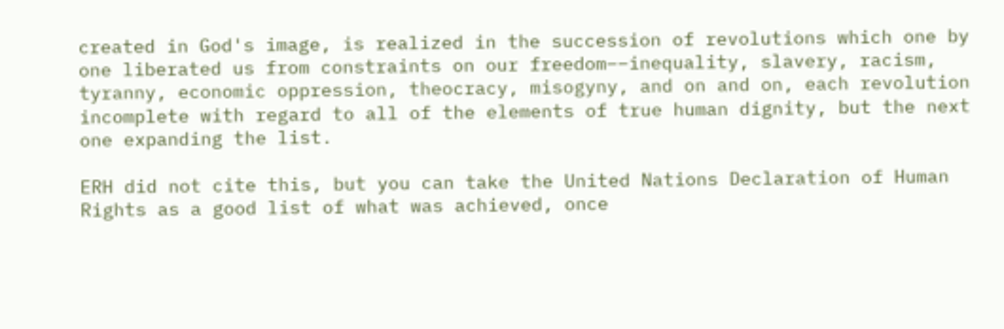created in God's image, is realized in the succession of revolutions which one by one liberated us from constraints on our freedom––inequality, slavery, racism, tyranny, economic oppression, theocracy, misogyny, and on and on, each revolution incomplete with regard to all of the elements of true human dignity, but the next one expanding the list.

ERH did not cite this, but you can take the United Nations Declaration of Human Rights as a good list of what was achieved, once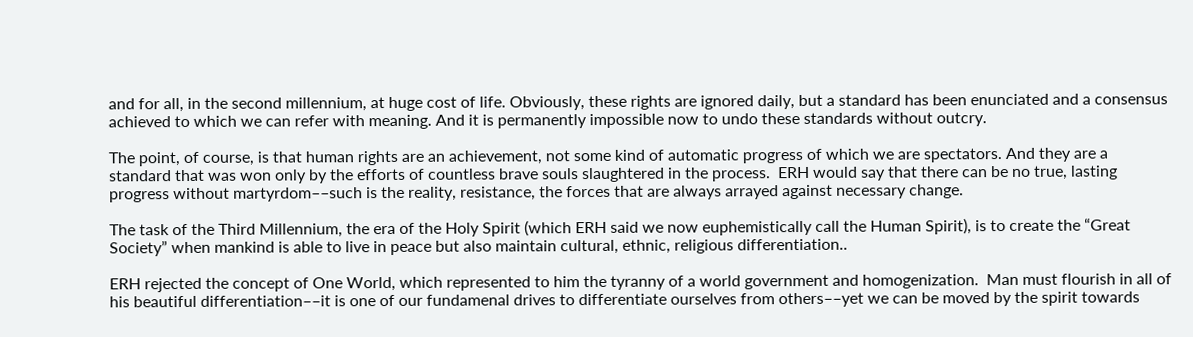and for all, in the second millennium, at huge cost of life. Obviously, these rights are ignored daily, but a standard has been enunciated and a consensus achieved to which we can refer with meaning. And it is permanently impossible now to undo these standards without outcry.

The point, of course, is that human rights are an achievement, not some kind of automatic progress of which we are spectators. And they are a standard that was won only by the efforts of countless brave souls slaughtered in the process.  ERH would say that there can be no true, lasting progress without martyrdom––such is the reality, resistance, the forces that are always arrayed against necessary change.

The task of the Third Millennium, the era of the Holy Spirit (which ERH said we now euphemistically call the Human Spirit), is to create the “Great Society” when mankind is able to live in peace but also maintain cultural, ethnic, religious differentiation..

ERH rejected the concept of One World, which represented to him the tyranny of a world government and homogenization.  Man must flourish in all of his beautiful differentiation––it is one of our fundamenal drives to differentiate ourselves from others––yet we can be moved by the spirit towards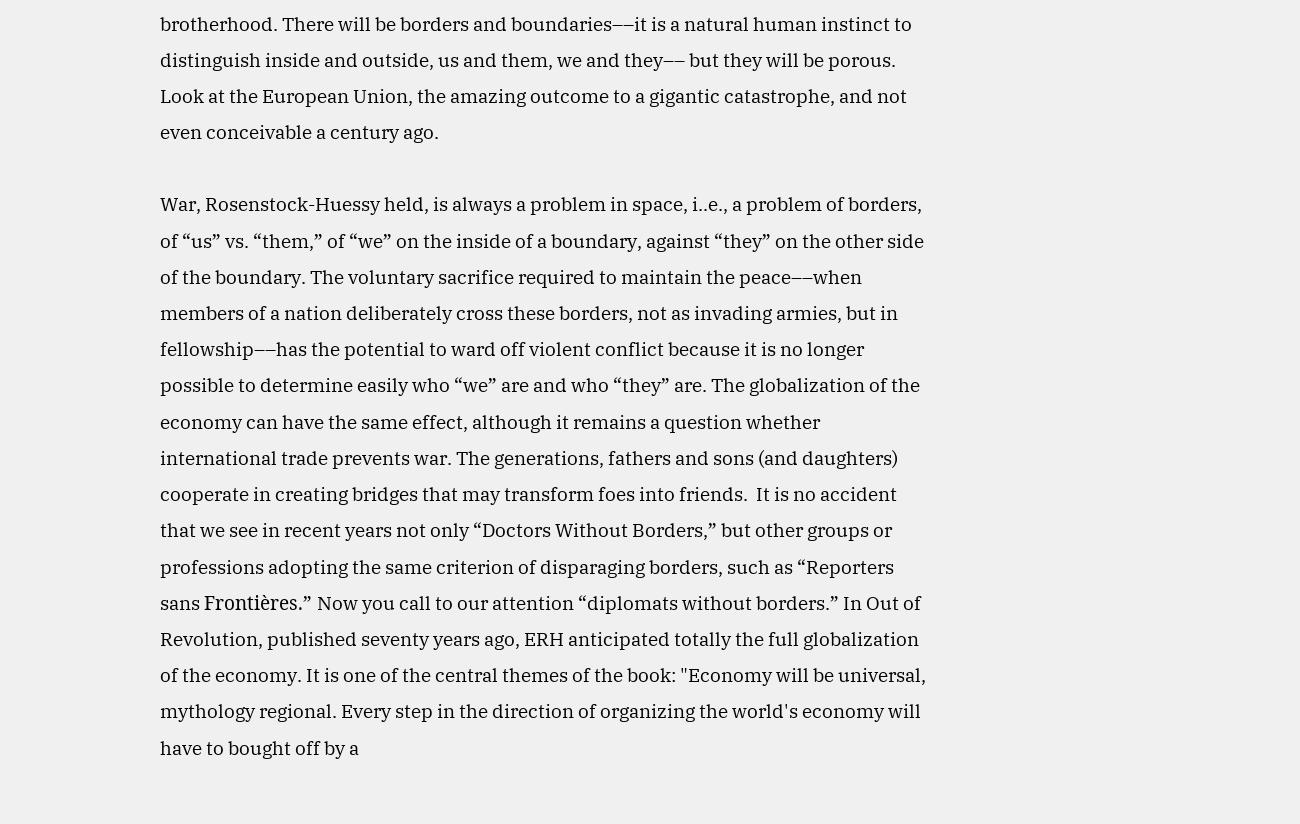brotherhood. There will be borders and boundaries––it is a natural human instinct to distinguish inside and outside, us and them, we and they–– but they will be porous. Look at the European Union, the amazing outcome to a gigantic catastrophe, and not even conceivable a century ago.

War, Rosenstock-Huessy held, is always a problem in space, i..e., a problem of borders, of “us” vs. “them,” of “we” on the inside of a boundary, against “they” on the other side of the boundary. The voluntary sacrifice required to maintain the peace––when members of a nation deliberately cross these borders, not as invading armies, but in fellowship––has the potential to ward off violent conflict because it is no longer possible to determine easily who “we” are and who “they” are. The globalization of the economy can have the same effect, although it remains a question whether international trade prevents war. The generations, fathers and sons (and daughters) cooperate in creating bridges that may transform foes into friends.  It is no accident that we see in recent years not only “Doctors Without Borders,” but other groups or professions adopting the same criterion of disparaging borders, such as “Reporters  sans Frontières.” Now you call to our attention “diplomats without borders.” In Out of Revolution, published seventy years ago, ERH anticipated totally the full globalization of the economy. It is one of the central themes of the book: "Economy will be universal, mythology regional. Every step in the direction of organizing the world's economy will have to bought off by a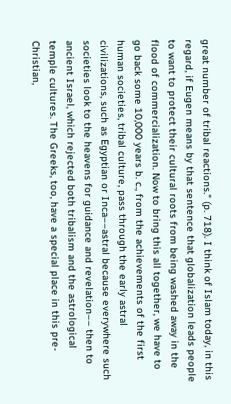great number of tribal reactions." (p. 718). I think of Islam today, in this regard, if Eugen means by that sentence that globalization leads people to want to protect their cultural roots from being washed away in the flood of commercialization. Now to bring this all together, we have to go back some 10,000 years b. c., from the achievements of the first human societies, tribal culture, pass through the early astral civilizations, such as Egyptian or Inca––astral because everywhere such societies look to the heavens for guidance and revelation–– then to ancient Israel, which rejected both tribalism and the astrological temple cultures. The Greeks, too, have a special place in this pre-Christian,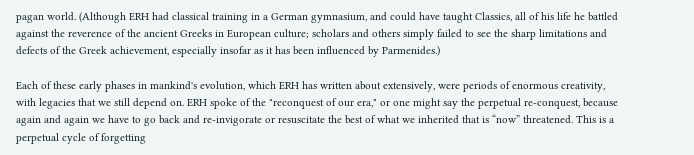pagan world. (Although ERH had classical training in a German gymnasium, and could have taught Classics, all of his life he battled against the reverence of the ancient Greeks in European culture; scholars and others simply failed to see the sharp limitations and defects of the Greek achievement, especially insofar as it has been influenced by Parmenides.)

Each of these early phases in mankind's evolution, which ERH has written about extensively, were periods of enormous creativity, with legacies that we still depend on. ERH spoke of the "reconquest of our era," or one might say the perpetual re-conquest, because again and again we have to go back and re-invigorate or resuscitate the best of what we inherited that is “now” threatened. This is a perpetual cycle of forgetting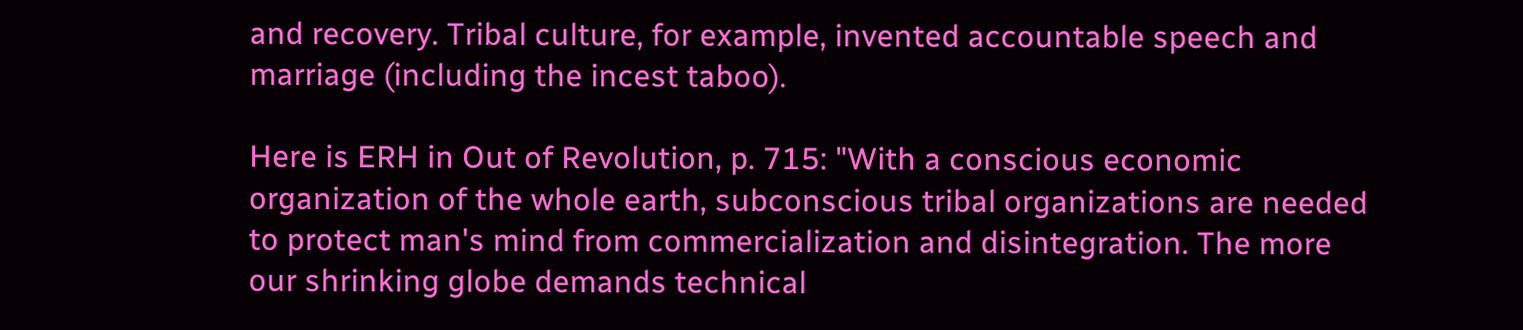and recovery. Tribal culture, for example, invented accountable speech and marriage (including the incest taboo).

Here is ERH in Out of Revolution, p. 715: "With a conscious economic organization of the whole earth, subconscious tribal organizations are needed to protect man's mind from commercialization and disintegration. The more our shrinking globe demands technical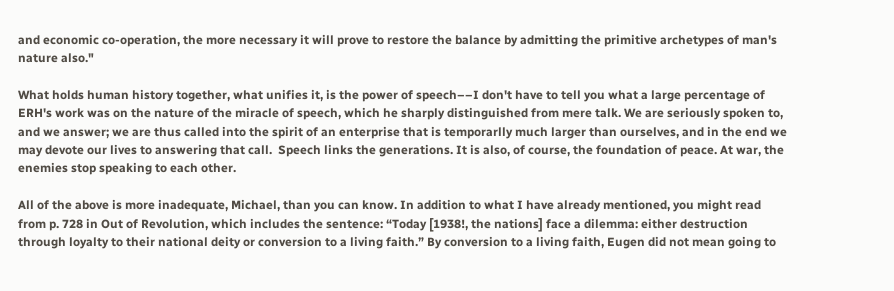and economic co-operation, the more necessary it will prove to restore the balance by admitting the primitive archetypes of man's nature also."

What holds human history together, what unifies it, is the power of speech––I don't have to tell you what a large percentage of ERH's work was on the nature of the miracle of speech, which he sharply distinguished from mere talk. We are seriously spoken to, and we answer; we are thus called into the spirit of an enterprise that is temporarlly much larger than ourselves, and in the end we may devote our lives to answering that call.  Speech links the generations. It is also, of course, the foundation of peace. At war, the enemies stop speaking to each other.

All of the above is more inadequate, Michael, than you can know. In addition to what I have already mentioned, you might read from p. 728 in Out of Revolution, which includes the sentence: “Today [1938!, the nations] face a dilemma: either destruction through loyalty to their national deity or conversion to a living faith.” By conversion to a living faith, Eugen did not mean going to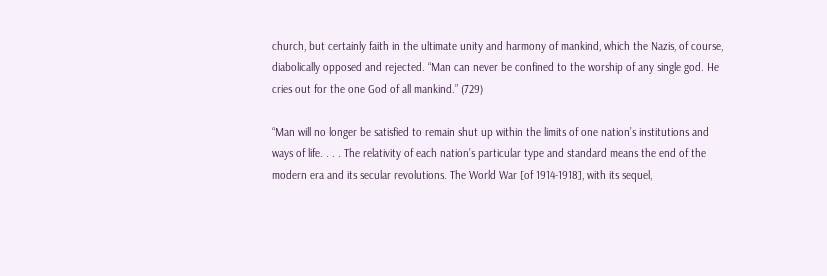church, but certainly faith in the ultimate unity and harmony of mankind, which the Nazis, of course, diabolically opposed and rejected. “Man can never be confined to the worship of any single god. He cries out for the one God of all mankind.” (729)

“Man will no longer be satisfied to remain shut up within the limits of one nation’s institutions and ways of life. . . . The relativity of each nation’s particular type and standard means the end of the modern era and its secular revolutions. The World War [of 1914-1918], with its sequel,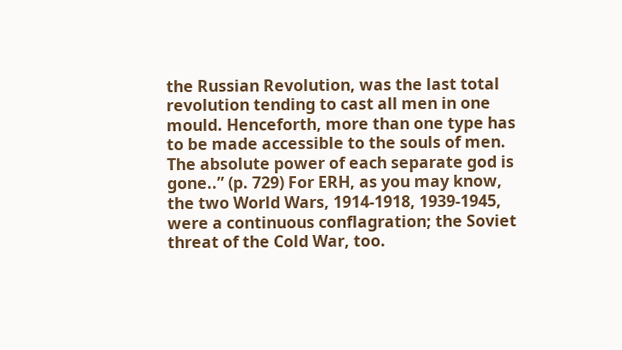the Russian Revolution, was the last total revolution tending to cast all men in one mould. Henceforth, more than one type has to be made accessible to the souls of men. The absolute power of each separate god is gone..” (p. 729) For ERH, as you may know, the two World Wars, 1914-1918, 1939-1945, were a continuous conflagration; the Soviet threat of the Cold War, too.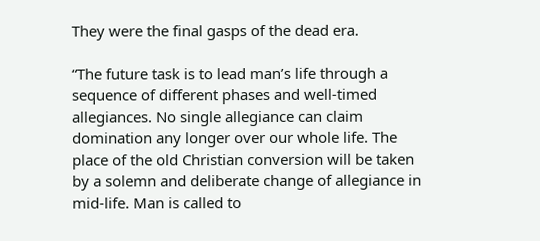They were the final gasps of the dead era.

“The future task is to lead man’s life through a sequence of different phases and well-timed allegiances. No single allegiance can claim domination any longer over our whole life. The place of the old Christian conversion will be taken by a solemn and deliberate change of allegiance in mid-life. Man is called to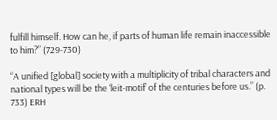fulfill himself. How can he, if parts of human life remain inaccessible to him?” (729-730)

“A unified [global] society with a multiplicity of tribal characters and national types will be the ‘leit-motif’ of the centuries before us.” (p. 733) ERH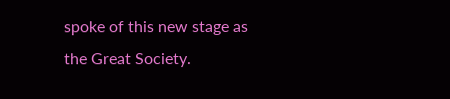spoke of this new stage as the Great Society.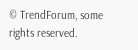© TrendForum, some rights reserved.